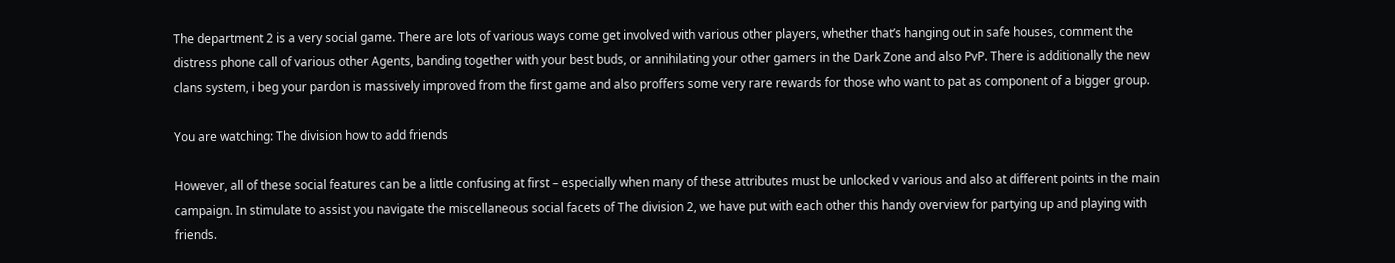The department 2 is a very social game. There are lots of various ways come get involved with various other players, whether that’s hanging out in safe houses, comment the distress phone call of various other Agents, banding together with your best buds, or annihilating your other gamers in the Dark Zone and also PvP. There is additionally the new clans system, i beg your pardon is massively improved from the first game and also proffers some very rare rewards for those who want to pat as component of a bigger group.

You are watching: The division how to add friends

However, all of these social features can be a little confusing at first – especially when many of these attributes must be unlocked v various and also at different points in the main campaign. In stimulate to assist you navigate the miscellaneous social facets of The division 2, we have put with each other this handy overview for partying up and playing with friends.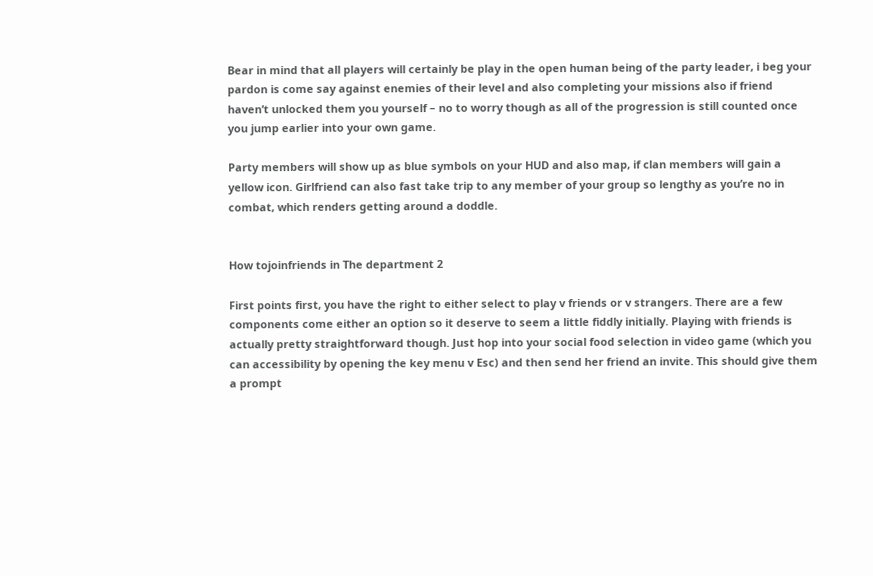Bear in mind that all players will certainly be play in the open human being of the party leader, i beg your pardon is come say against enemies of their level and also completing your missions also if friend haven’t unlocked them you yourself – no to worry though as all of the progression is still counted once you jump earlier into your own game.

Party members will show up as blue symbols on your HUD and also map, if clan members will gain a yellow icon. Girlfriend can also fast take trip to any member of your group so lengthy as you’re no in combat, which renders getting around a doddle.


How tojoinfriends in The department 2

First points first, you have the right to either select to play v friends or v strangers. There are a few components come either an option so it deserve to seem a little fiddly initially. Playing with friends is actually pretty straightforward though. Just hop into your social food selection in video game (which you can accessibility by opening the key menu v Esc) and then send her friend an invite. This should give them a prompt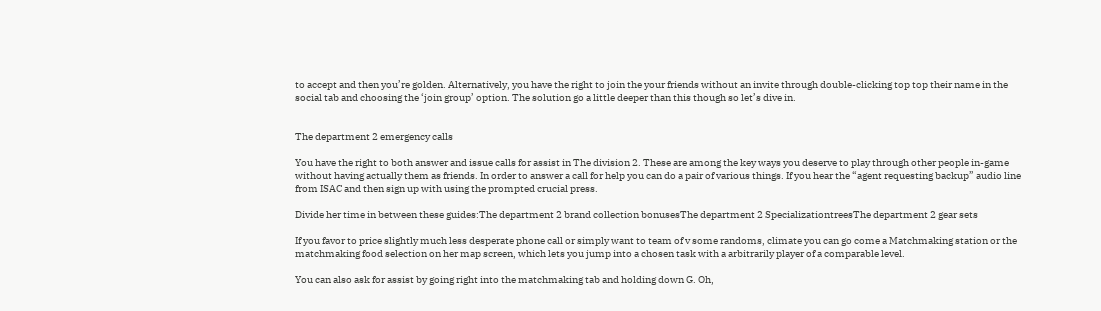to accept and then you’re golden. Alternatively, you have the right to join the your friends without an invite through double-clicking top top their name in the social tab and choosing the ‘join group’ option. The solution go a little deeper than this though so let’s dive in.


The department 2 emergency calls

You have the right to both answer and issue calls for assist in The division 2. These are among the key ways you deserve to play through other people in-game without having actually them as friends. In order to answer a call for help you can do a pair of various things. If you hear the “agent requesting backup” audio line from ISAC and then sign up with using the prompted crucial press.

Divide her time in between these guides:The department 2 brand collection bonusesThe department 2 SpecializationtreesThe department 2 gear sets

If you favor to price slightly much less desperate phone call or simply want to team of v some randoms, climate you can go come a Matchmaking station or the matchmaking food selection on her map screen, which lets you jump into a chosen task with a arbitrarily player of a comparable level.

You can also ask for assist by going right into the matchmaking tab and holding down G. Oh,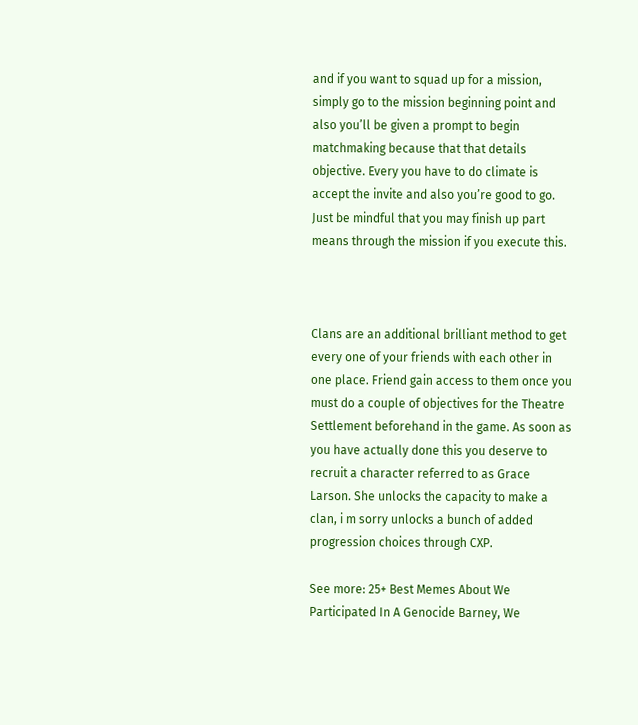and if you want to squad up for a mission, simply go to the mission beginning point and also you’ll be given a prompt to begin matchmaking because that that details objective. Every you have to do climate is accept the invite and also you’re good to go. Just be mindful that you may finish up part means through the mission if you execute this.



Clans are an additional brilliant method to get every one of your friends with each other in one place. Friend gain access to them once you must do a couple of objectives for the Theatre Settlement beforehand in the game. As soon as you have actually done this you deserve to recruit a character referred to as Grace Larson. She unlocks the capacity to make a clan, i m sorry unlocks a bunch of added progression choices through CXP.

See more: 25+ Best Memes About We Participated In A Genocide Barney, We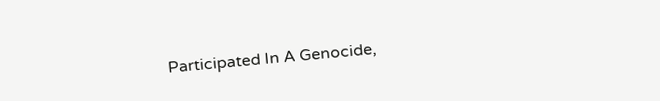Participated In A Genocide,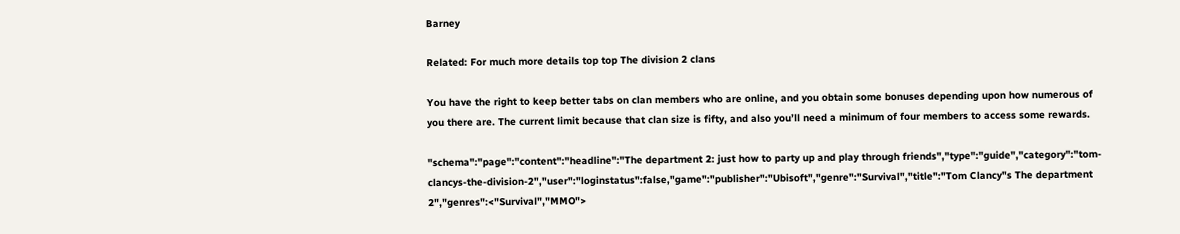Barney

Related: For much more details top top The division 2 clans

You have the right to keep better tabs on clan members who are online, and you obtain some bonuses depending upon how numerous of you there are. The current limit because that clan size is fifty, and also you’ll need a minimum of four members to access some rewards.

"schema":"page":"content":"headline":"The department 2: just how to party up and play through friends","type":"guide","category":"tom-clancys-the-division-2","user":"loginstatus":false,"game":"publisher":"Ubisoft","genre":"Survival","title":"Tom Clancy"s The department 2","genres":<"Survival","MMO">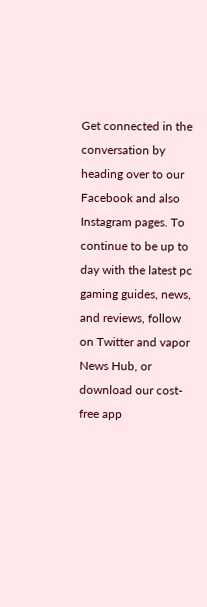Get connected in the conversation by heading over to our Facebook and also Instagram pages. To continue to be up to day with the latest pc gaming guides, news, and reviews, follow on Twitter and vapor News Hub, or download our cost-free app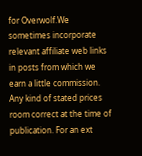for Overwolf.We sometimes incorporate relevant affiliate web links in posts from which we earn a little commission. Any kind of stated prices room correct at the time of publication. For an ext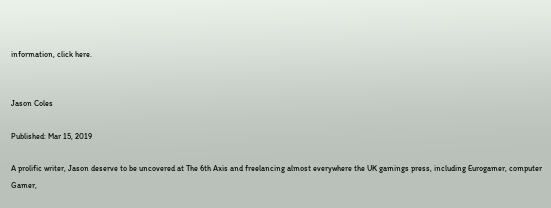information, click here.


Jason Coles

Published: Mar 15, 2019

A prolific writer, Jason deserve to be uncovered at The 6th Axis and freelancing almost everywhere the UK gamings press, including Eurogamer, computer Gamer,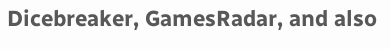Dicebreaker, GamesRadar, and also